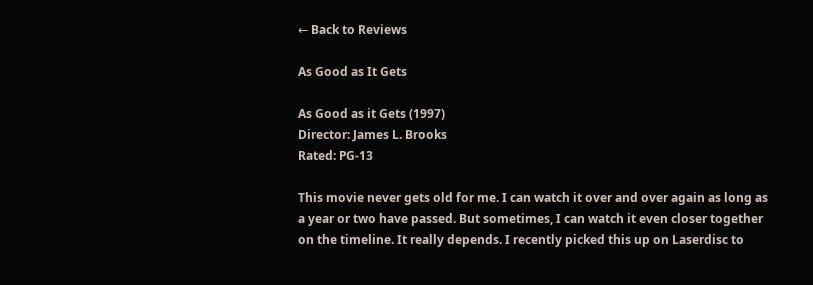← Back to Reviews

As Good as It Gets

As Good as it Gets (1997)
Director: James L. Brooks
Rated: PG-13

This movie never gets old for me. I can watch it over and over again as long as a year or two have passed. But sometimes, I can watch it even closer together on the timeline. It really depends. I recently picked this up on Laserdisc to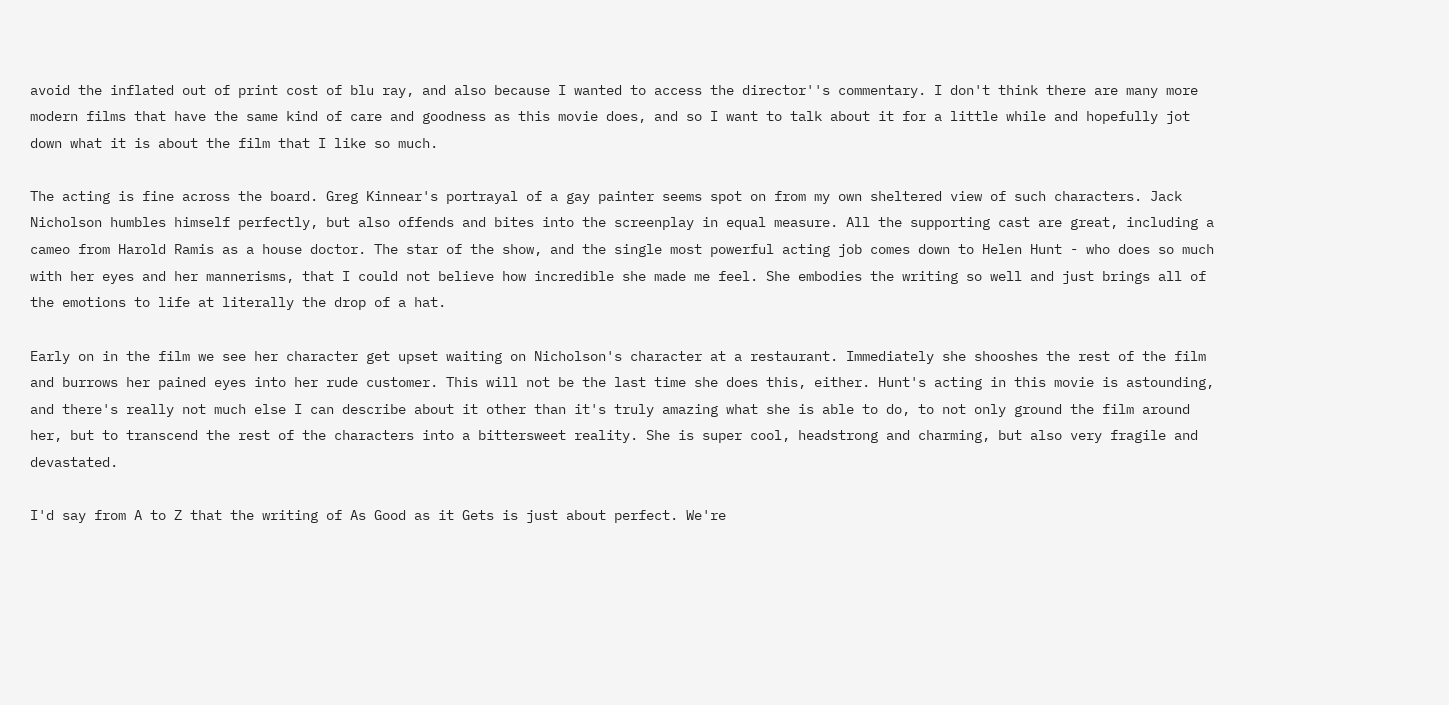avoid the inflated out of print cost of blu ray, and also because I wanted to access the director''s commentary. I don't think there are many more modern films that have the same kind of care and goodness as this movie does, and so I want to talk about it for a little while and hopefully jot down what it is about the film that I like so much.

The acting is fine across the board. Greg Kinnear's portrayal of a gay painter seems spot on from my own sheltered view of such characters. Jack Nicholson humbles himself perfectly, but also offends and bites into the screenplay in equal measure. All the supporting cast are great, including a cameo from Harold Ramis as a house doctor. The star of the show, and the single most powerful acting job comes down to Helen Hunt - who does so much with her eyes and her mannerisms, that I could not believe how incredible she made me feel. She embodies the writing so well and just brings all of the emotions to life at literally the drop of a hat.

Early on in the film we see her character get upset waiting on Nicholson's character at a restaurant. Immediately she shooshes the rest of the film and burrows her pained eyes into her rude customer. This will not be the last time she does this, either. Hunt's acting in this movie is astounding, and there's really not much else I can describe about it other than it's truly amazing what she is able to do, to not only ground the film around her, but to transcend the rest of the characters into a bittersweet reality. She is super cool, headstrong and charming, but also very fragile and devastated.

I'd say from A to Z that the writing of As Good as it Gets is just about perfect. We're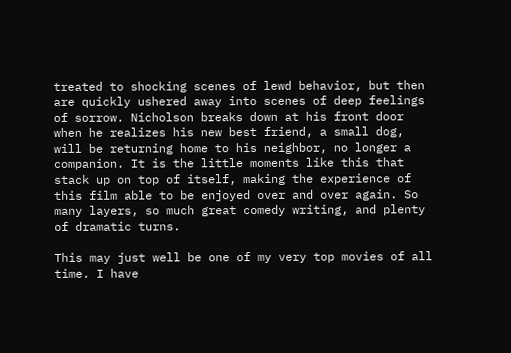treated to shocking scenes of lewd behavior, but then are quickly ushered away into scenes of deep feelings of sorrow. Nicholson breaks down at his front door when he realizes his new best friend, a small dog, will be returning home to his neighbor, no longer a companion. It is the little moments like this that stack up on top of itself, making the experience of this film able to be enjoyed over and over again. So many layers, so much great comedy writing, and plenty of dramatic turns.

This may just well be one of my very top movies of all time. I have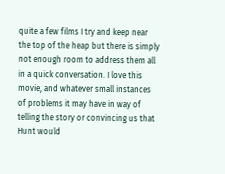quite a few films I try and keep near the top of the heap but there is simply not enough room to address them all in a quick conversation. I love this movie, and whatever small instances of problems it may have in way of telling the story or convincing us that Hunt would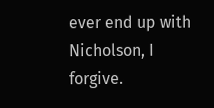ever end up with Nicholson, I forgive.